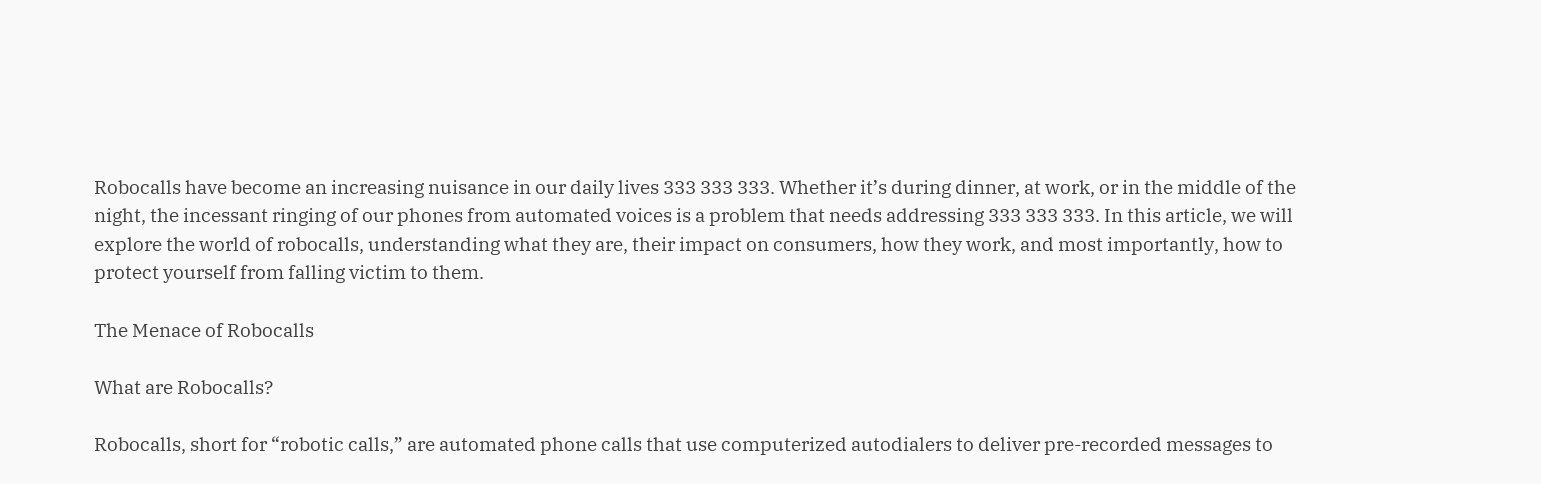Robocalls have become an increasing nuisance in our daily lives 333 333 333. Whether it’s during dinner, at work, or in the middle of the night, the incessant ringing of our phones from automated voices is a problem that needs addressing 333 333 333. In this article, we will explore the world of robocalls, understanding what they are, their impact on consumers, how they work, and most importantly, how to protect yourself from falling victim to them.

The Menace of Robocalls

What are Robocalls?

Robocalls, short for “robotic calls,” are automated phone calls that use computerized autodialers to deliver pre-recorded messages to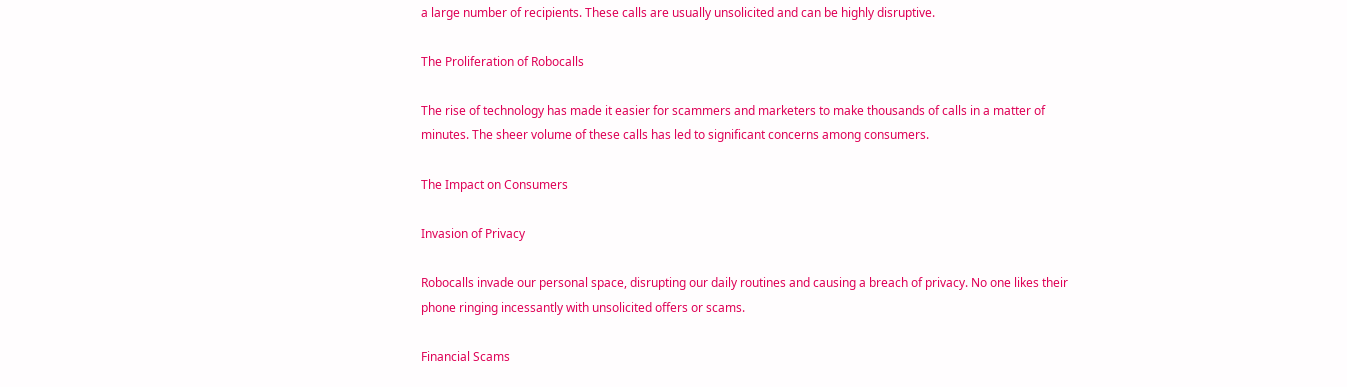a large number of recipients. These calls are usually unsolicited and can be highly disruptive.

The Proliferation of Robocalls

The rise of technology has made it easier for scammers and marketers to make thousands of calls in a matter of minutes. The sheer volume of these calls has led to significant concerns among consumers.

The Impact on Consumers

Invasion of Privacy

Robocalls invade our personal space, disrupting our daily routines and causing a breach of privacy. No one likes their phone ringing incessantly with unsolicited offers or scams.

Financial Scams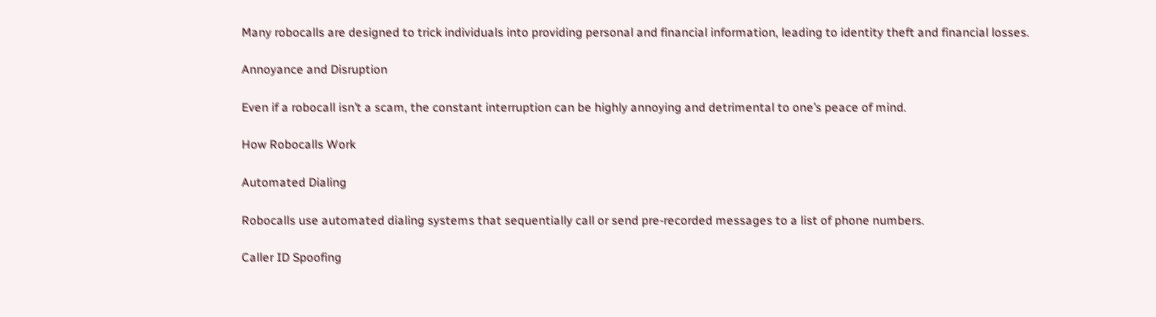Many robocalls are designed to trick individuals into providing personal and financial information, leading to identity theft and financial losses.

Annoyance and Disruption

Even if a robocall isn’t a scam, the constant interruption can be highly annoying and detrimental to one’s peace of mind.

How Robocalls Work

Automated Dialing

Robocalls use automated dialing systems that sequentially call or send pre-recorded messages to a list of phone numbers.

Caller ID Spoofing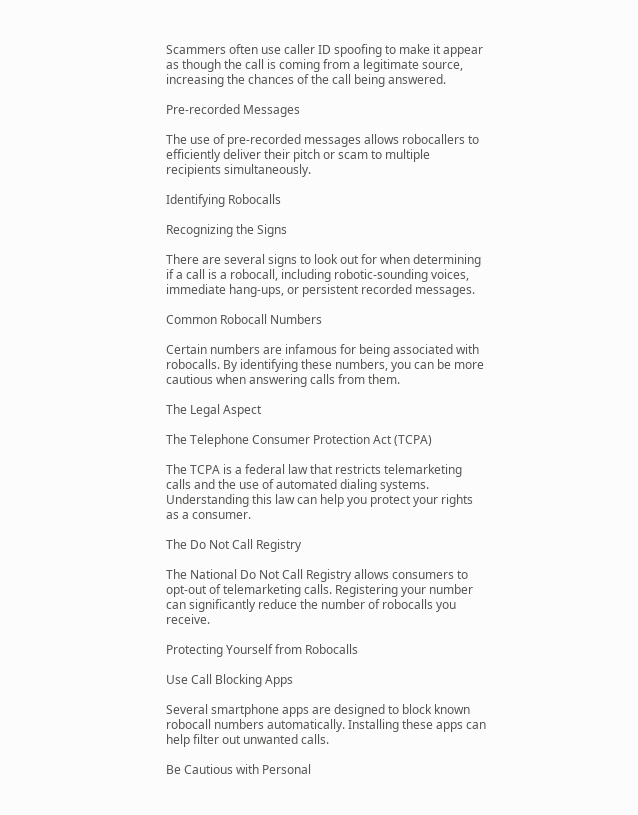Scammers often use caller ID spoofing to make it appear as though the call is coming from a legitimate source, increasing the chances of the call being answered.

Pre-recorded Messages

The use of pre-recorded messages allows robocallers to efficiently deliver their pitch or scam to multiple recipients simultaneously.

Identifying Robocalls

Recognizing the Signs

There are several signs to look out for when determining if a call is a robocall, including robotic-sounding voices, immediate hang-ups, or persistent recorded messages.

Common Robocall Numbers

Certain numbers are infamous for being associated with robocalls. By identifying these numbers, you can be more cautious when answering calls from them.

The Legal Aspect

The Telephone Consumer Protection Act (TCPA)

The TCPA is a federal law that restricts telemarketing calls and the use of automated dialing systems. Understanding this law can help you protect your rights as a consumer.

The Do Not Call Registry

The National Do Not Call Registry allows consumers to opt-out of telemarketing calls. Registering your number can significantly reduce the number of robocalls you receive.

Protecting Yourself from Robocalls

Use Call Blocking Apps

Several smartphone apps are designed to block known robocall numbers automatically. Installing these apps can help filter out unwanted calls.

Be Cautious with Personal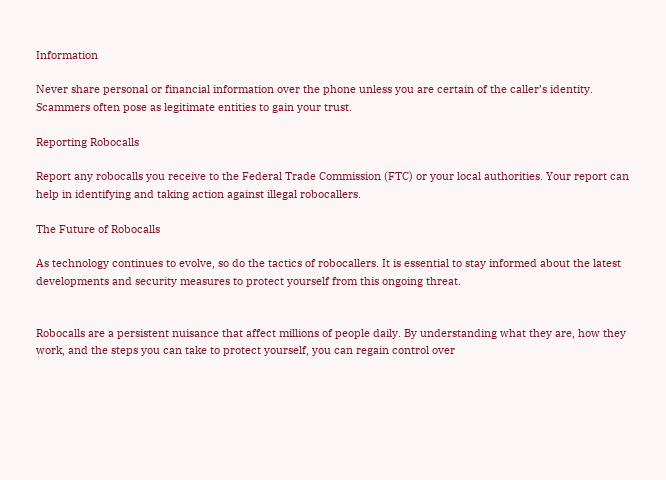Information

Never share personal or financial information over the phone unless you are certain of the caller’s identity. Scammers often pose as legitimate entities to gain your trust.

Reporting Robocalls

Report any robocalls you receive to the Federal Trade Commission (FTC) or your local authorities. Your report can help in identifying and taking action against illegal robocallers.

The Future of Robocalls

As technology continues to evolve, so do the tactics of robocallers. It is essential to stay informed about the latest developments and security measures to protect yourself from this ongoing threat.


Robocalls are a persistent nuisance that affect millions of people daily. By understanding what they are, how they work, and the steps you can take to protect yourself, you can regain control over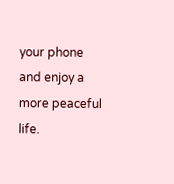your phone and enjoy a more peaceful life.